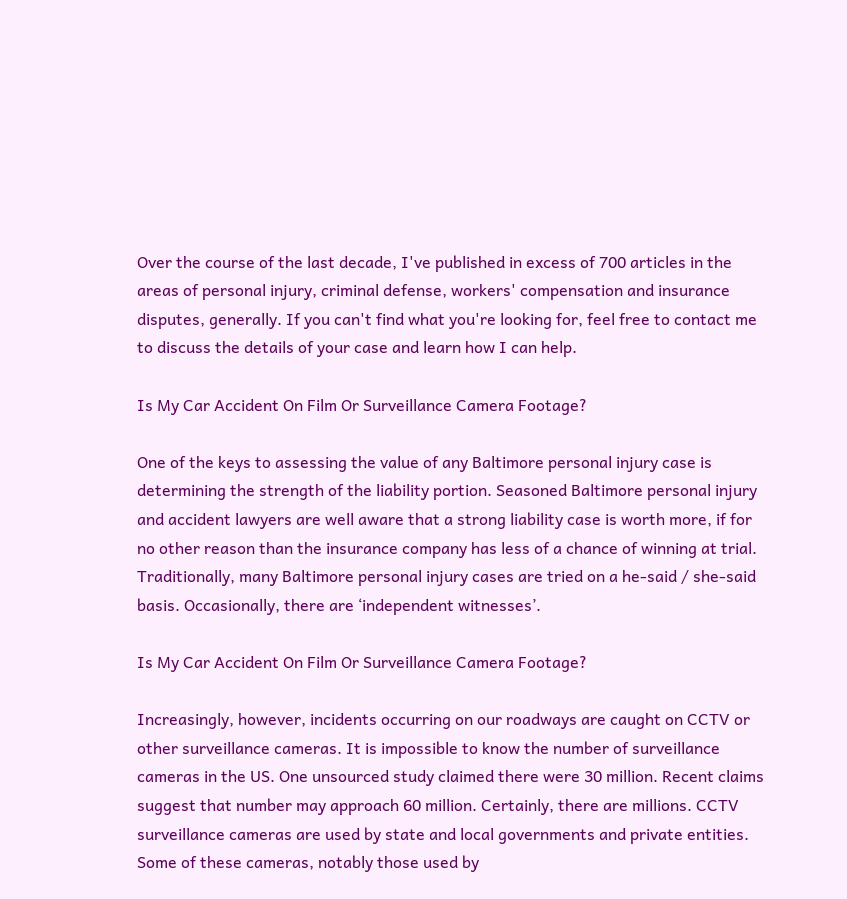Over the course of the last decade, I've published in excess of 700 articles in the areas of personal injury, criminal defense, workers' compensation and insurance disputes, generally. If you can't find what you're looking for, feel free to contact me to discuss the details of your case and learn how I can help.

Is My Car Accident On Film Or Surveillance Camera Footage?

One of the keys to assessing the value of any Baltimore personal injury case is determining the strength of the liability portion. Seasoned Baltimore personal injury and accident lawyers are well aware that a strong liability case is worth more, if for no other reason than the insurance company has less of a chance of winning at trial. Traditionally, many Baltimore personal injury cases are tried on a he-said / she-said basis. Occasionally, there are ‘independent witnesses’.

Is My Car Accident On Film Or Surveillance Camera Footage?

Increasingly, however, incidents occurring on our roadways are caught on CCTV or other surveillance cameras. It is impossible to know the number of surveillance cameras in the US. One unsourced study claimed there were 30 million. Recent claims suggest that number may approach 60 million. Certainly, there are millions. CCTV surveillance cameras are used by state and local governments and private entities. Some of these cameras, notably those used by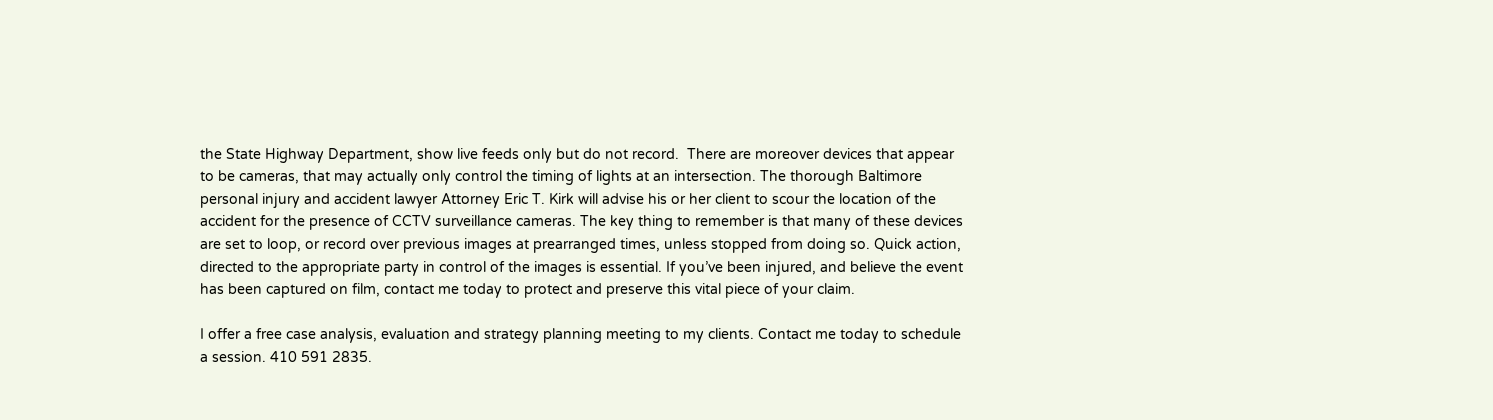the State Highway Department, show live feeds only but do not record.  There are moreover devices that appear to be cameras, that may actually only control the timing of lights at an intersection. The thorough Baltimore personal injury and accident lawyer Attorney Eric T. Kirk will advise his or her client to scour the location of the accident for the presence of CCTV surveillance cameras. The key thing to remember is that many of these devices are set to loop, or record over previous images at prearranged times, unless stopped from doing so. Quick action, directed to the appropriate party in control of the images is essential. If you’ve been injured, and believe the event has been captured on film, contact me today to protect and preserve this vital piece of your claim.

I offer a free case analysis, evaluation and strategy planning meeting to my clients. Contact me today to schedule a session. 410 591 2835.